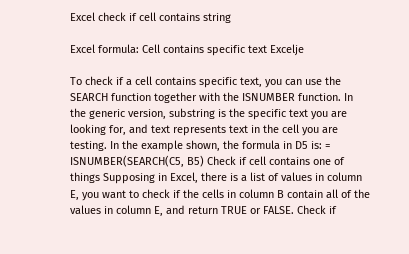Excel check if cell contains string

Excel formula: Cell contains specific text Excelje

To check if a cell contains specific text, you can use the SEARCH function together with the ISNUMBER function. In the generic version, substring is the specific text you are looking for, and text represents text in the cell you are testing. In the example shown, the formula in D5 is: = ISNUMBER(SEARCH(C5, B5) Check if cell contains one of things Supposing in Excel, there is a list of values in column E, you want to check if the cells in column B contain all of the values in column E, and return TRUE or FALSE. Check if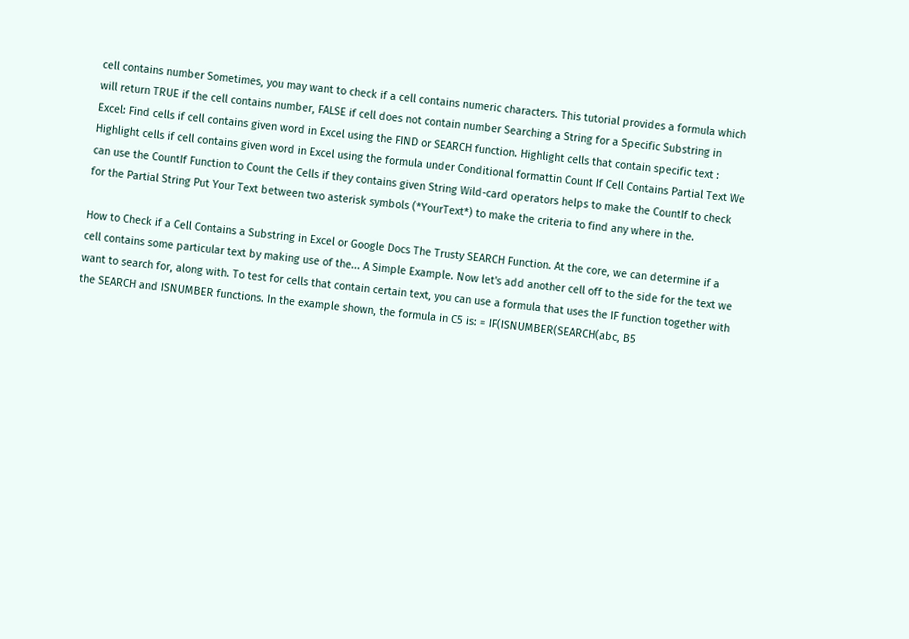cell contains number Sometimes, you may want to check if a cell contains numeric characters. This tutorial provides a formula which will return TRUE if the cell contains number, FALSE if cell does not contain number Searching a String for a Specific Substring in Excel: Find cells if cell contains given word in Excel using the FIND or SEARCH function. Highlight cells that contain specific text : Highlight cells if cell contains given word in Excel using the formula under Conditional formattin Count If Cell Contains Partial Text We can use the CountIf Function to Count the Cells if they contains given String Wild-card operators helps to make the CountIf to check for the Partial String Put Your Text between two asterisk symbols (*YourText*) to make the criteria to find any where in the.

How to Check if a Cell Contains a Substring in Excel or Google Docs The Trusty SEARCH Function. At the core, we can determine if a cell contains some particular text by making use of the... A Simple Example. Now let's add another cell off to the side for the text we want to search for, along with. To test for cells that contain certain text, you can use a formula that uses the IF function together with the SEARCH and ISNUMBER functions. In the example shown, the formula in C5 is: = IF(ISNUMBER(SEARCH(abc, B5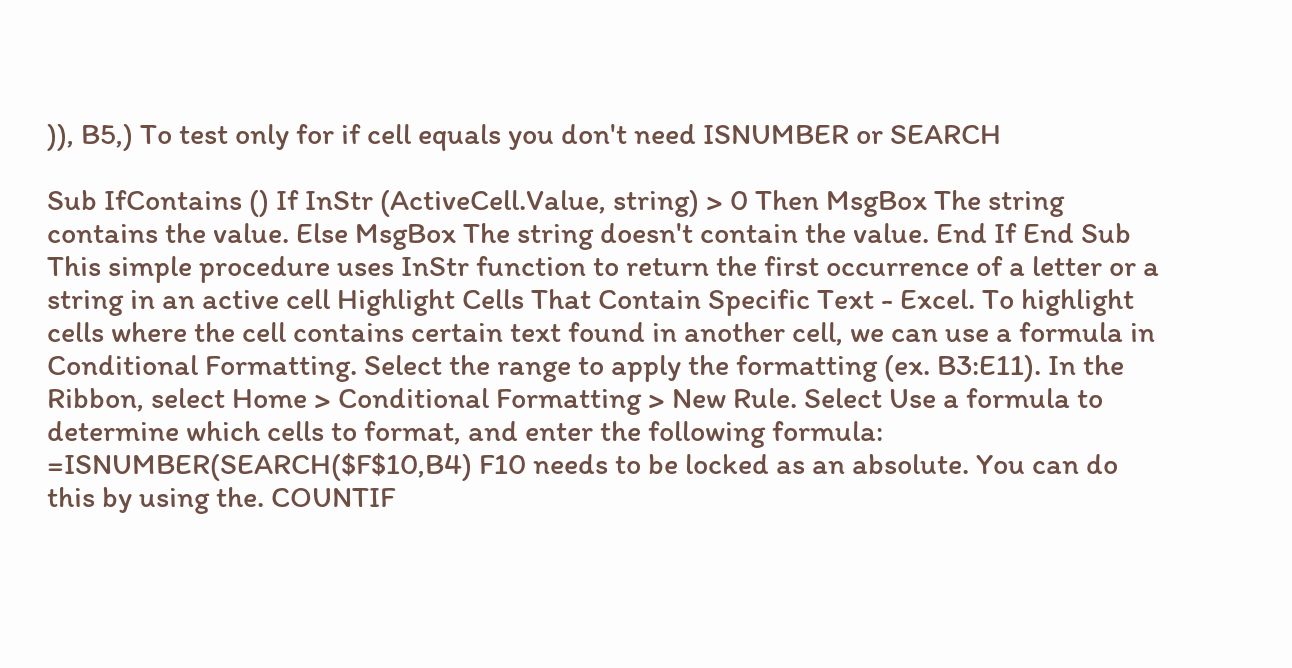)), B5,) To test only for if cell equals you don't need ISNUMBER or SEARCH

Sub IfContains () If InStr (ActiveCell.Value, string) > 0 Then MsgBox The string contains the value. Else MsgBox The string doesn't contain the value. End If End Sub This simple procedure uses InStr function to return the first occurrence of a letter or a string in an active cell Highlight Cells That Contain Specific Text - Excel. To highlight cells where the cell contains certain text found in another cell, we can use a formula in Conditional Formatting. Select the range to apply the formatting (ex. B3:E11). In the Ribbon, select Home > Conditional Formatting > New Rule. Select Use a formula to determine which cells to format, and enter the following formula: =ISNUMBER(SEARCH($F$10,B4) F10 needs to be locked as an absolute. You can do this by using the. COUNTIF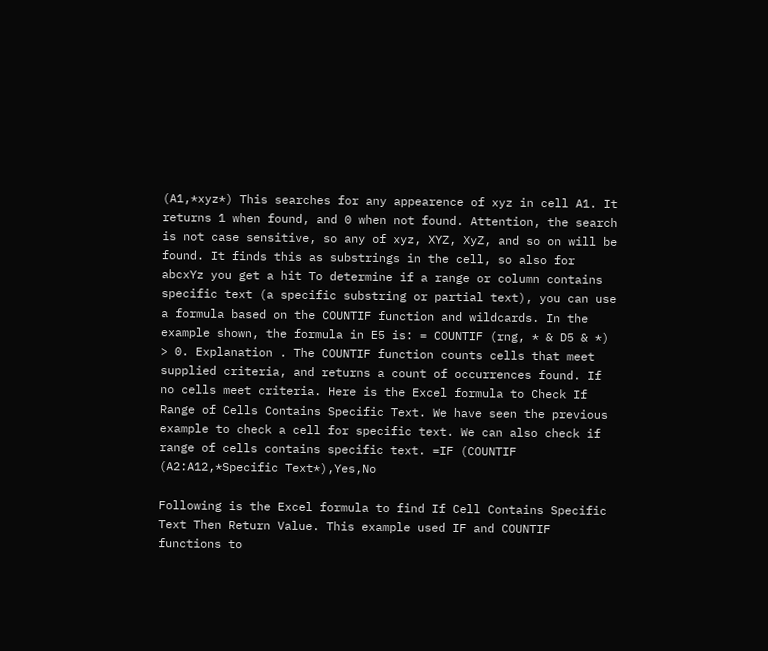(A1,*xyz*) This searches for any appearence of xyz in cell A1. It returns 1 when found, and 0 when not found. Attention, the search is not case sensitive, so any of xyz, XYZ, XyZ, and so on will be found. It finds this as substrings in the cell, so also for abcxYz you get a hit To determine if a range or column contains specific text (a specific substring or partial text), you can use a formula based on the COUNTIF function and wildcards. In the example shown, the formula in E5 is: = COUNTIF (rng, * & D5 & *) > 0. Explanation . The COUNTIF function counts cells that meet supplied criteria, and returns a count of occurrences found. If no cells meet criteria. Here is the Excel formula to Check If Range of Cells Contains Specific Text. We have seen the previous example to check a cell for specific text. We can also check if range of cells contains specific text. =IF (COUNTIF (A2:A12,*Specific Text*),Yes,No

Following is the Excel formula to find If Cell Contains Specific Text Then Return Value. This example used IF and COUNTIF functions to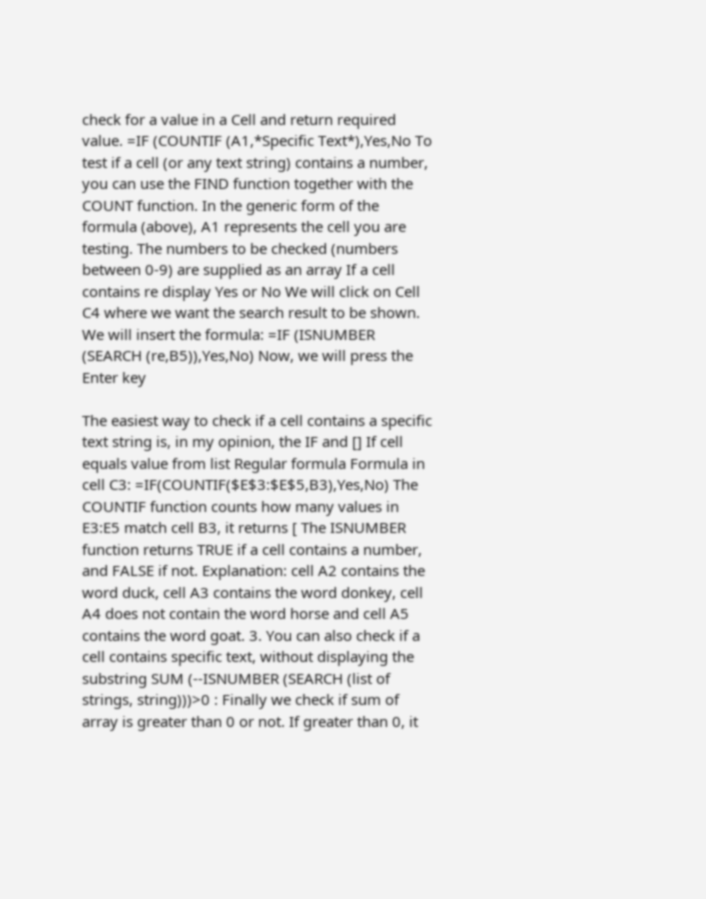check for a value in a Cell and return required value. =IF (COUNTIF (A1,*Specific Text*),Yes,No To test if a cell (or any text string) contains a number, you can use the FIND function together with the COUNT function. In the generic form of the formula (above), A1 represents the cell you are testing. The numbers to be checked (numbers between 0-9) are supplied as an array If a cell contains re display Yes or No We will click on Cell C4 where we want the search result to be shown. We will insert the formula: =IF (ISNUMBER (SEARCH (re,B5)),Yes,No) Now, we will press the Enter key

The easiest way to check if a cell contains a specific text string is, in my opinion, the IF and [] If cell equals value from list Regular formula Formula in cell C3: =IF(COUNTIF($E$3:$E$5,B3),Yes,No) The COUNTIF function counts how many values in E3:E5 match cell B3, it returns [ The ISNUMBER function returns TRUE if a cell contains a number, and FALSE if not. Explanation: cell A2 contains the word duck, cell A3 contains the word donkey, cell A4 does not contain the word horse and cell A5 contains the word goat. 3. You can also check if a cell contains specific text, without displaying the substring SUM (--ISNUMBER (SEARCH (list of strings, string)))>0 : Finally we check if sum of array is greater than 0 or not. If greater than 0, it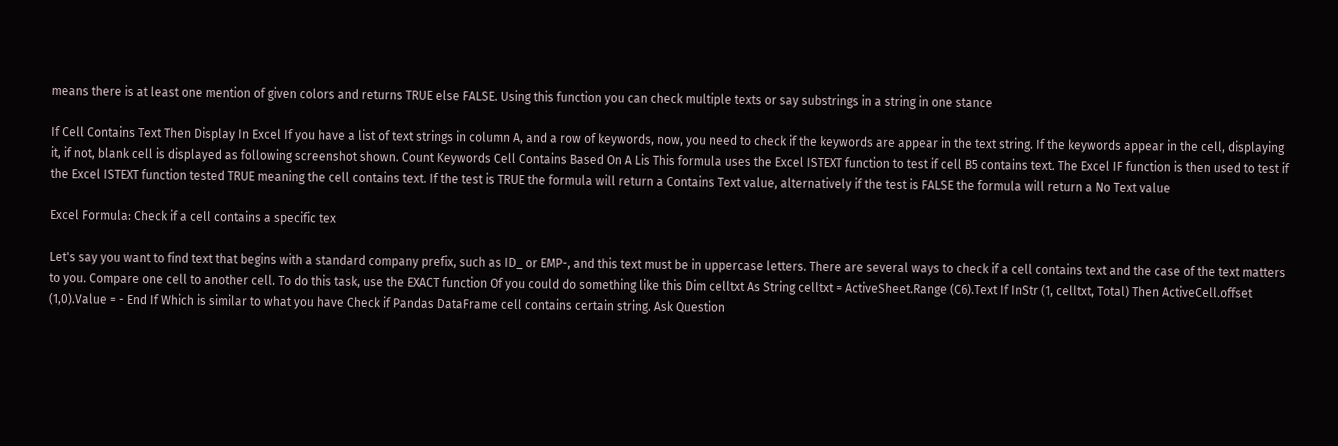means there is at least one mention of given colors and returns TRUE else FALSE. Using this function you can check multiple texts or say substrings in a string in one stance

If Cell Contains Text Then Display In Excel If you have a list of text strings in column A, and a row of keywords, now, you need to check if the keywords are appear in the text string. If the keywords appear in the cell, displaying it, if not, blank cell is displayed as following screenshot shown. Count Keywords Cell Contains Based On A Lis This formula uses the Excel ISTEXT function to test if cell B5 contains text. The Excel IF function is then used to test if the Excel ISTEXT function tested TRUE meaning the cell contains text. If the test is TRUE the formula will return a Contains Text value, alternatively if the test is FALSE the formula will return a No Text value

Excel Formula: Check if a cell contains a specific tex

Let's say you want to find text that begins with a standard company prefix, such as ID_ or EMP-, and this text must be in uppercase letters. There are several ways to check if a cell contains text and the case of the text matters to you. Compare one cell to another cell. To do this task, use the EXACT function Of you could do something like this Dim celltxt As String celltxt = ActiveSheet.Range (C6).Text If InStr (1, celltxt, Total) Then ActiveCell.offset (1,0).Value = - End If Which is similar to what you have Check if Pandas DataFrame cell contains certain string. Ask Question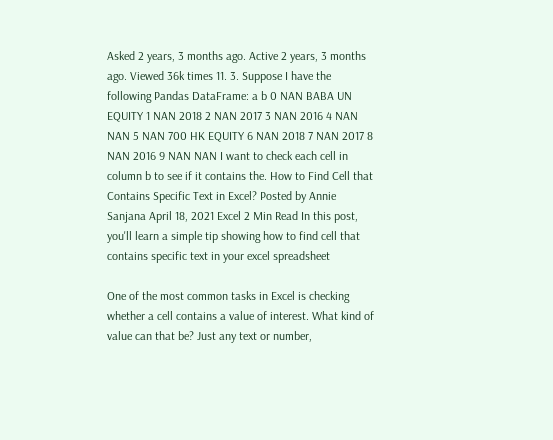Asked 2 years, 3 months ago. Active 2 years, 3 months ago. Viewed 36k times 11. 3. Suppose I have the following Pandas DataFrame: a b 0 NAN BABA UN EQUITY 1 NAN 2018 2 NAN 2017 3 NAN 2016 4 NAN NAN 5 NAN 700 HK EQUITY 6 NAN 2018 7 NAN 2017 8 NAN 2016 9 NAN NAN I want to check each cell in column b to see if it contains the. How to Find Cell that Contains Specific Text in Excel? Posted by Annie Sanjana April 18, 2021 Excel 2 Min Read In this post, you'll learn a simple tip showing how to find cell that contains specific text in your excel spreadsheet

One of the most common tasks in Excel is checking whether a cell contains a value of interest. What kind of value can that be? Just any text or number,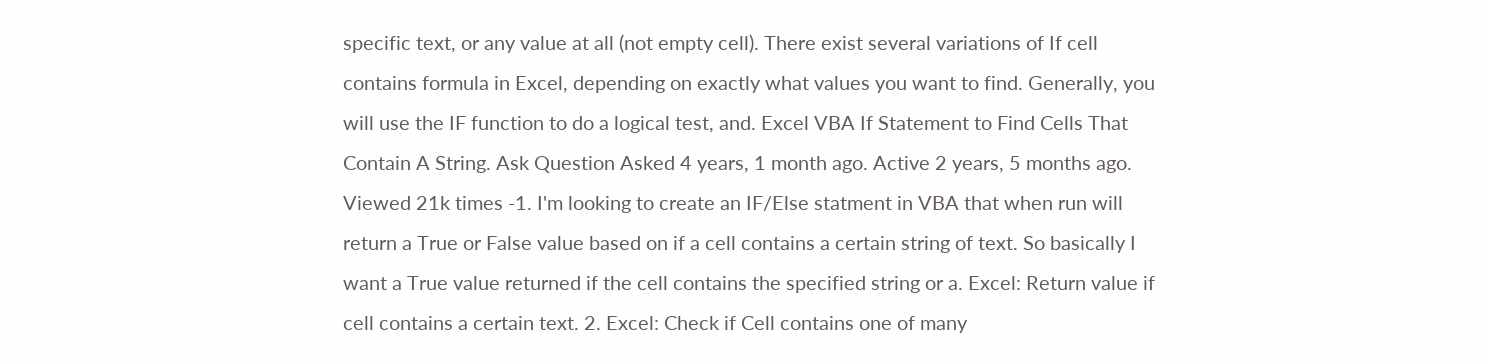specific text, or any value at all (not empty cell). There exist several variations of If cell contains formula in Excel, depending on exactly what values you want to find. Generally, you will use the IF function to do a logical test, and. Excel VBA If Statement to Find Cells That Contain A String. Ask Question Asked 4 years, 1 month ago. Active 2 years, 5 months ago. Viewed 21k times -1. I'm looking to create an IF/Else statment in VBA that when run will return a True or False value based on if a cell contains a certain string of text. So basically I want a True value returned if the cell contains the specified string or a. Excel: Return value if cell contains a certain text. 2. Excel: Check if Cell contains one of many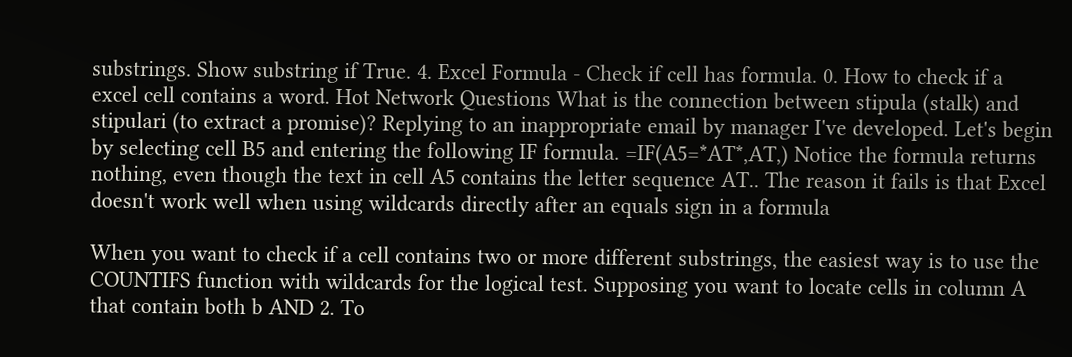substrings. Show substring if True. 4. Excel Formula - Check if cell has formula. 0. How to check if a excel cell contains a word. Hot Network Questions What is the connection between stipula (stalk) and stipulari (to extract a promise)? Replying to an inappropriate email by manager I've developed. Let's begin by selecting cell B5 and entering the following IF formula. =IF(A5=*AT*,AT,) Notice the formula returns nothing, even though the text in cell A5 contains the letter sequence AT.. The reason it fails is that Excel doesn't work well when using wildcards directly after an equals sign in a formula

When you want to check if a cell contains two or more different substrings, the easiest way is to use the COUNTIFS function with wildcards for the logical test. Supposing you want to locate cells in column A that contain both b AND 2. To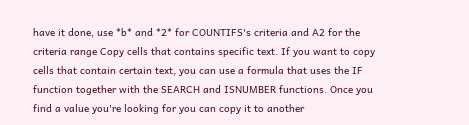have it done, use *b* and *2* for COUNTIFS's criteria and A2 for the criteria range Copy cells that contains specific text. If you want to copy cells that contain certain text, you can use a formula that uses the IF function together with the SEARCH and ISNUMBER functions. Once you find a value you're looking for you can copy it to another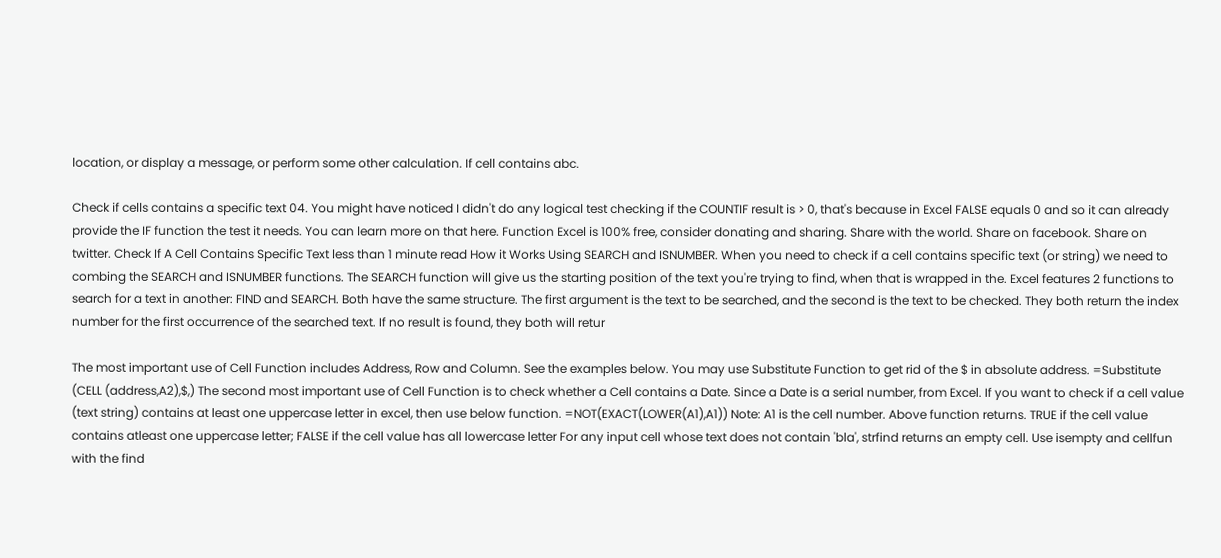location, or display a message, or perform some other calculation. If cell contains abc.

Check if cells contains a specific text 04. You might have noticed I didn't do any logical test checking if the COUNTIF result is > 0, that's because in Excel FALSE equals 0 and so it can already provide the IF function the test it needs. You can learn more on that here. Function Excel is 100% free, consider donating and sharing. Share with the world. Share on facebook. Share on twitter. Check If A Cell Contains Specific Text less than 1 minute read How it Works Using SEARCH and ISNUMBER. When you need to check if a cell contains specific text (or string) we need to combing the SEARCH and ISNUMBER functions. The SEARCH function will give us the starting position of the text you're trying to find, when that is wrapped in the. Excel features 2 functions to search for a text in another: FIND and SEARCH. Both have the same structure. The first argument is the text to be searched, and the second is the text to be checked. They both return the index number for the first occurrence of the searched text. If no result is found, they both will retur

The most important use of Cell Function includes Address, Row and Column. See the examples below. You may use Substitute Function to get rid of the $ in absolute address. =Substitute (CELL (address,A2),$,) The second most important use of Cell Function is to check whether a Cell contains a Date. Since a Date is a serial number, from Excel. If you want to check if a cell value (text string) contains at least one uppercase letter in excel, then use below function. =NOT(EXACT(LOWER(A1),A1)) Note: A1 is the cell number. Above function returns. TRUE if the cell value contains atleast one uppercase letter; FALSE if the cell value has all lowercase letter For any input cell whose text does not contain 'bla', strfind returns an empty cell. Use isempty and cellfun with the find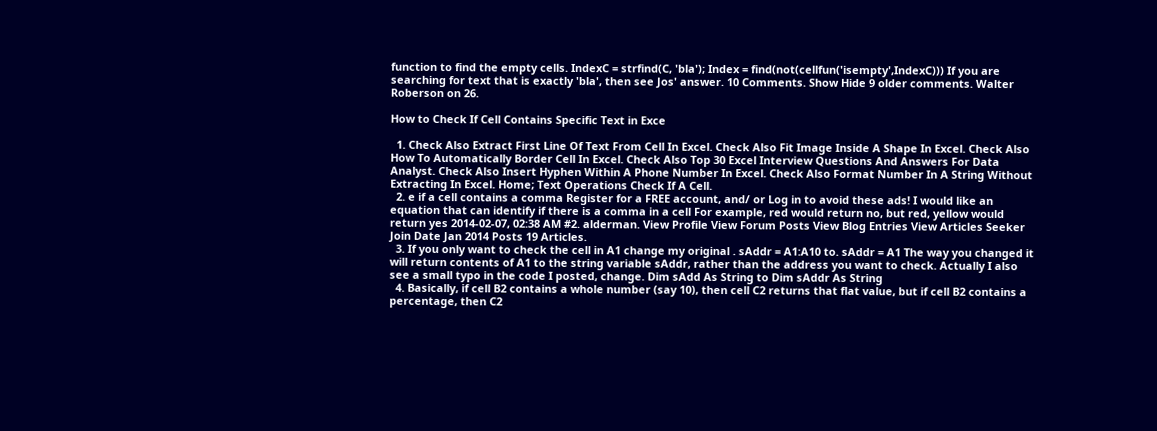function to find the empty cells. IndexC = strfind(C, 'bla'); Index = find(not(cellfun('isempty',IndexC))) If you are searching for text that is exactly 'bla', then see Jos' answer. 10 Comments. Show Hide 9 older comments. Walter Roberson on 26.

How to Check If Cell Contains Specific Text in Exce

  1. Check Also Extract First Line Of Text From Cell In Excel. Check Also Fit Image Inside A Shape In Excel. Check Also How To Automatically Border Cell In Excel. Check Also Top 30 Excel Interview Questions And Answers For Data Analyst. Check Also Insert Hyphen Within A Phone Number In Excel. Check Also Format Number In A String Without Extracting In Excel. Home; Text Operations Check If A Cell.
  2. e if a cell contains a comma Register for a FREE account, and/ or Log in to avoid these ads! I would like an equation that can identify if there is a comma in a cell For example, red would return no, but red, yellow would return yes 2014-02-07, 02:38 AM #2. alderman. View Profile View Forum Posts View Blog Entries View Articles Seeker Join Date Jan 2014 Posts 19 Articles.
  3. If you only want to check the cell in A1 change my original . sAddr = A1:A10 to. sAddr = A1 The way you changed it will return contents of A1 to the string variable sAddr, rather than the address you want to check. Actually I also see a small typo in the code I posted, change. Dim sAdd As String to Dim sAddr As String
  4. Basically, if cell B2 contains a whole number (say 10), then cell C2 returns that flat value, but if cell B2 contains a percentage, then C2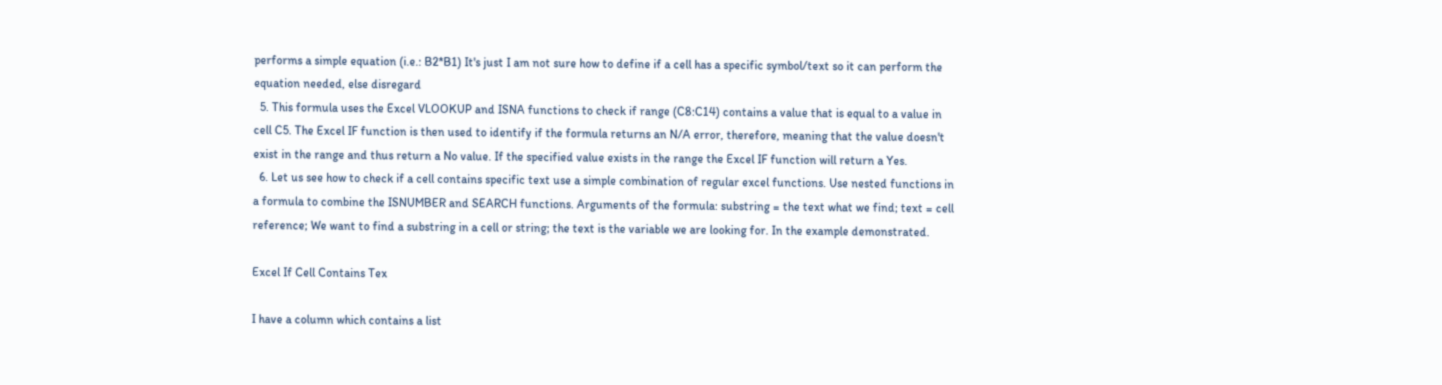performs a simple equation (i.e.: B2*B1) It's just I am not sure how to define if a cell has a specific symbol/text so it can perform the equation needed, else disregard
  5. This formula uses the Excel VLOOKUP and ISNA functions to check if range (C8:C14) contains a value that is equal to a value in cell C5. The Excel IF function is then used to identify if the formula returns an N/A error, therefore, meaning that the value doesn't exist in the range and thus return a No value. If the specified value exists in the range the Excel IF function will return a Yes.
  6. Let us see how to check if a cell contains specific text use a simple combination of regular excel functions. Use nested functions in a formula to combine the ISNUMBER and SEARCH functions. Arguments of the formula: substring = the text what we find; text = cell reference; We want to find a substring in a cell or string; the text is the variable we are looking for. In the example demonstrated.

Excel If Cell Contains Tex

I have a column which contains a list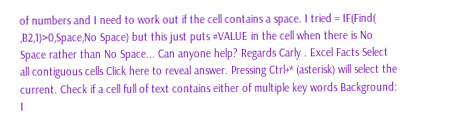of numbers and I need to work out if the cell contains a space. I tried = IF(Find( ,B2,1)>0,Space,No Space) but this just puts #VALUE in the cell when there is No Space rather than No Space... Can anyone help? Regards Carly . Excel Facts Select all contiguous cells Click here to reveal answer. Pressing Ctrl+* (asterisk) will select the current. Check if a cell full of text contains either of multiple key words Background: I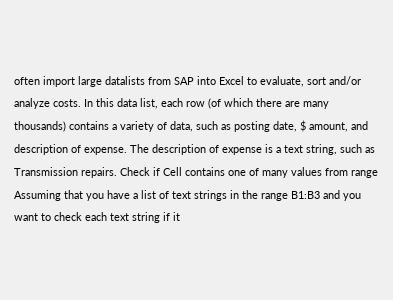often import large datalists from SAP into Excel to evaluate, sort and/or analyze costs. In this data list, each row (of which there are many thousands) contains a variety of data, such as posting date, $ amount, and description of expense. The description of expense is a text string, such as Transmission repairs. Check if Cell contains one of many values from range Assuming that you have a list of text strings in the range B1:B3 and you want to check each text string if it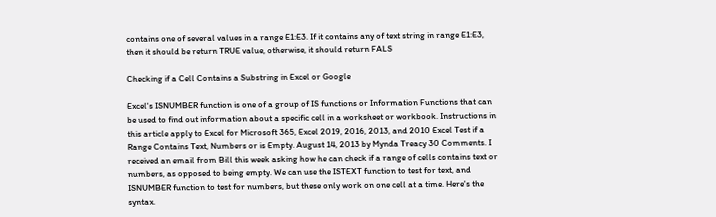contains one of several values in a range E1:E3. If it contains any of text string in range E1:E3, then it should be return TRUE value, otherwise, it should return FALS

Checking if a Cell Contains a Substring in Excel or Google

Excel's ISNUMBER function is one of a group of IS functions or Information Functions that can be used to find out information about a specific cell in a worksheet or workbook. Instructions in this article apply to Excel for Microsoft 365, Excel 2019, 2016, 2013, and 2010 Excel Test if a Range Contains Text, Numbers or is Empty. August 14, 2013 by Mynda Treacy 30 Comments. I received an email from Bill this week asking how he can check if a range of cells contains text or numbers, as opposed to being empty. We can use the ISTEXT function to test for text, and ISNUMBER function to test for numbers, but these only work on one cell at a time. Here's the syntax.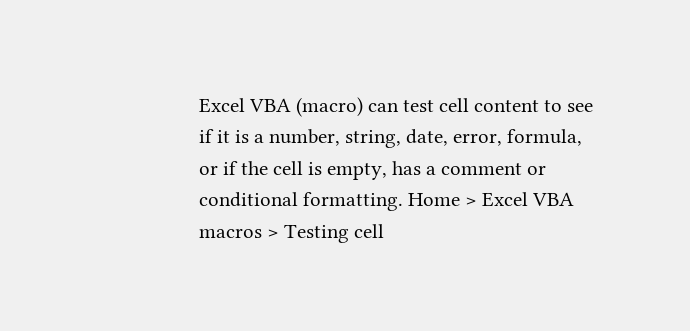Excel VBA (macro) can test cell content to see if it is a number, string, date, error, formula, or if the cell is empty, has a comment or conditional formatting. Home > Excel VBA macros > Testing cell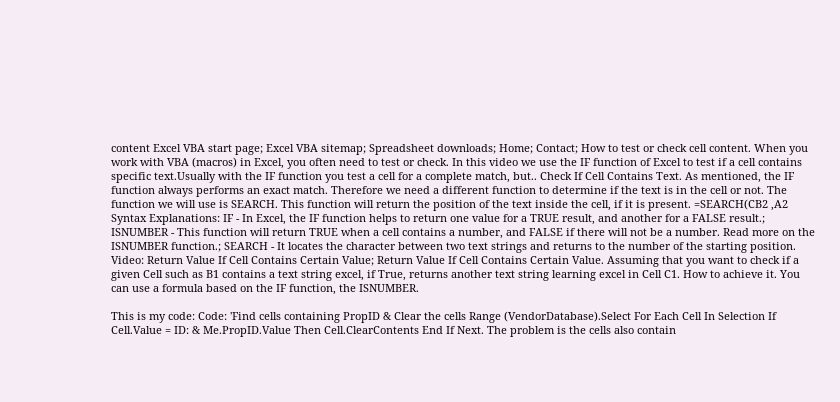content Excel VBA start page; Excel VBA sitemap; Spreadsheet downloads; Home; Contact; How to test or check cell content. When you work with VBA (macros) in Excel, you often need to test or check. In this video we use the IF function of Excel to test if a cell contains specific text.Usually with the IF function you test a cell for a complete match, but.. Check If Cell Contains Text. As mentioned, the IF function always performs an exact match. Therefore we need a different function to determine if the text is in the cell or not. The function we will use is SEARCH. This function will return the position of the text inside the cell, if it is present. =SEARCH(CB2 ,A2 Syntax Explanations: IF - In Excel, the IF function helps to return one value for a TRUE result, and another for a FALSE result.; ISNUMBER - This function will return TRUE when a cell contains a number, and FALSE if there will not be a number. Read more on the ISNUMBER function.; SEARCH - It locates the character between two text strings and returns to the number of the starting position. Video: Return Value If Cell Contains Certain Value; Return Value If Cell Contains Certain Value. Assuming that you want to check if a given Cell such as B1 contains a text string excel, if True, returns another text string learning excel in Cell C1. How to achieve it. You can use a formula based on the IF function, the ISNUMBER.

This is my code: Code: 'Find cells containing PropID & Clear the cells Range (VendorDatabase).Select For Each Cell In Selection If Cell.Value = ID: & Me.PropID.Value Then Cell.ClearContents End If Next. The problem is the cells also contain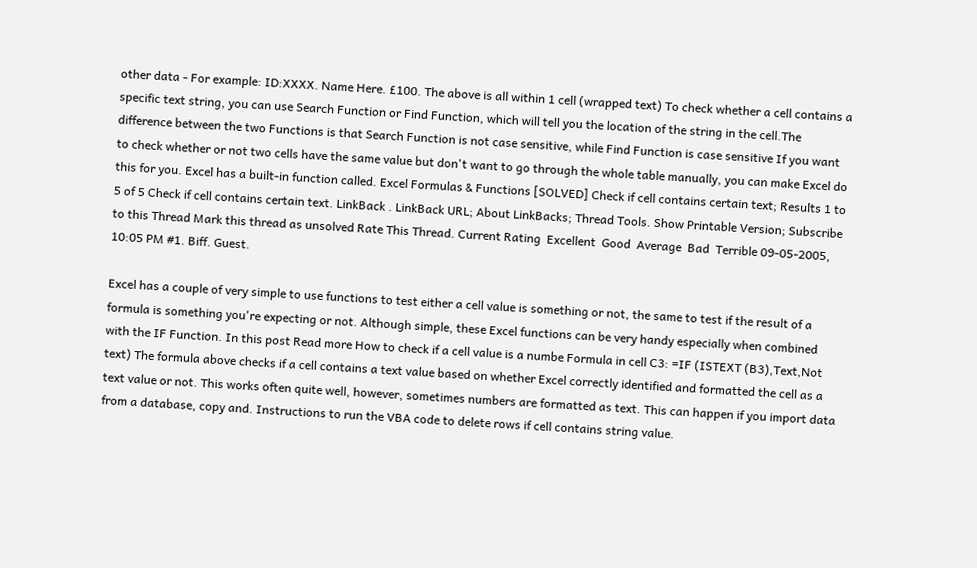other data - For example: ID:XXXX. Name Here. £100. The above is all within 1 cell (wrapped text) To check whether a cell contains a specific text string, you can use Search Function or Find Function, which will tell you the location of the string in the cell.The difference between the two Functions is that Search Function is not case sensitive, while Find Function is case sensitive If you want to check whether or not two cells have the same value but don't want to go through the whole table manually, you can make Excel do this for you. Excel has a built-in function called. Excel Formulas & Functions [SOLVED] Check if cell contains certain text; Results 1 to 5 of 5 Check if cell contains certain text. LinkBack . LinkBack URL; About LinkBacks; Thread Tools. Show Printable Version; Subscribe to this Thread Mark this thread as unsolved Rate This Thread. Current Rating  Excellent  Good  Average  Bad  Terrible 09-05-2005, 10:05 PM #1. Biff. Guest.

Excel has a couple of very simple to use functions to test either a cell value is something or not, the same to test if the result of a formula is something you're expecting or not. Although simple, these Excel functions can be very handy especially when combined with the IF Function. In this post Read more How to check if a cell value is a numbe Formula in cell C3: =IF (ISTEXT (B3),Text,Not text) The formula above checks if a cell contains a text value based on whether Excel correctly identified and formatted the cell as a text value or not. This works often quite well, however, sometimes numbers are formatted as text. This can happen if you import data from a database, copy and. Instructions to run the VBA code to delete rows if cell contains string value.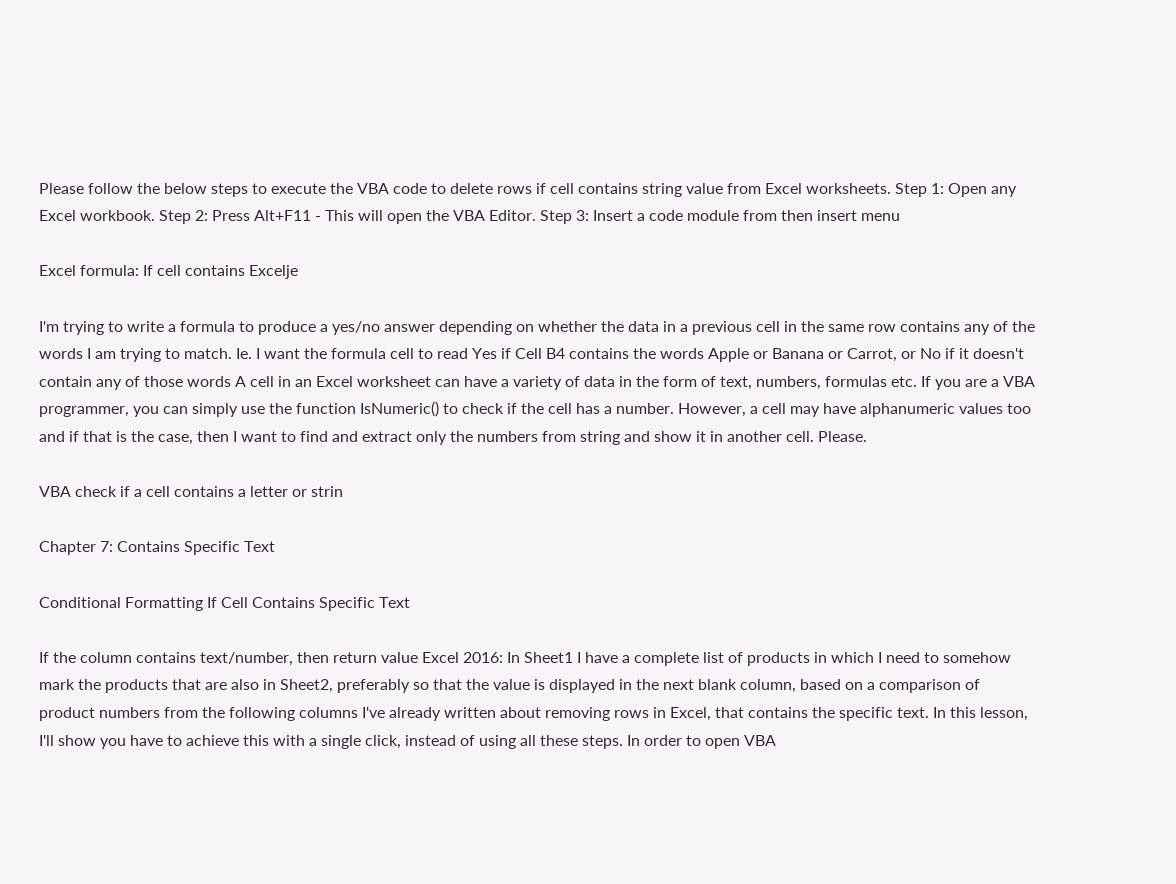Please follow the below steps to execute the VBA code to delete rows if cell contains string value from Excel worksheets. Step 1: Open any Excel workbook. Step 2: Press Alt+F11 - This will open the VBA Editor. Step 3: Insert a code module from then insert menu

Excel formula: If cell contains Excelje

I'm trying to write a formula to produce a yes/no answer depending on whether the data in a previous cell in the same row contains any of the words I am trying to match. Ie. I want the formula cell to read Yes if Cell B4 contains the words Apple or Banana or Carrot, or No if it doesn't contain any of those words A cell in an Excel worksheet can have a variety of data in the form of text, numbers, formulas etc. If you are a VBA programmer, you can simply use the function IsNumeric() to check if the cell has a number. However, a cell may have alphanumeric values too and if that is the case, then I want to find and extract only the numbers from string and show it in another cell. Please.

VBA check if a cell contains a letter or strin

Chapter 7: Contains Specific Text

Conditional Formatting If Cell Contains Specific Text

If the column contains text/number, then return value Excel 2016: In Sheet1 I have a complete list of products in which I need to somehow mark the products that are also in Sheet2, preferably so that the value is displayed in the next blank column, based on a comparison of product numbers from the following columns I've already written about removing rows in Excel, that contains the specific text. In this lesson, I'll show you have to achieve this with a single click, instead of using all these steps. In order to open VBA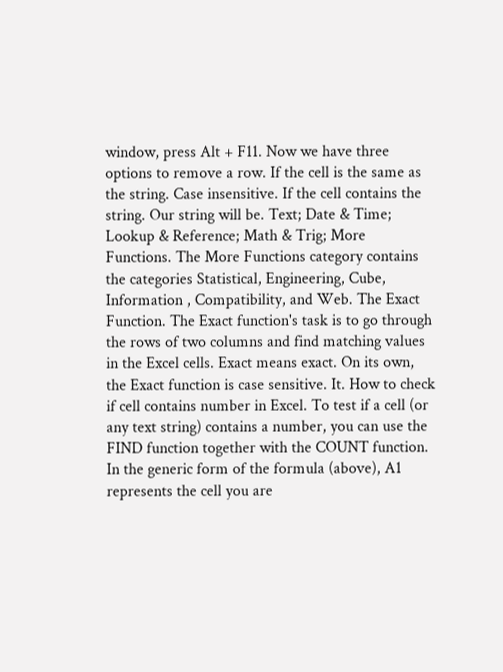window, press Alt + F11. Now we have three options to remove a row. If the cell is the same as the string. Case insensitive. If the cell contains the string. Our string will be. Text; Date & Time; Lookup & Reference; Math & Trig; More Functions. The More Functions category contains the categories Statistical, Engineering, Cube, Information , Compatibility, and Web. The Exact Function. The Exact function's task is to go through the rows of two columns and find matching values in the Excel cells. Exact means exact. On its own, the Exact function is case sensitive. It. How to check if cell contains number in Excel. To test if a cell (or any text string) contains a number, you can use the FIND function together with the COUNT function. In the generic form of the formula (above), A1 represents the cell you are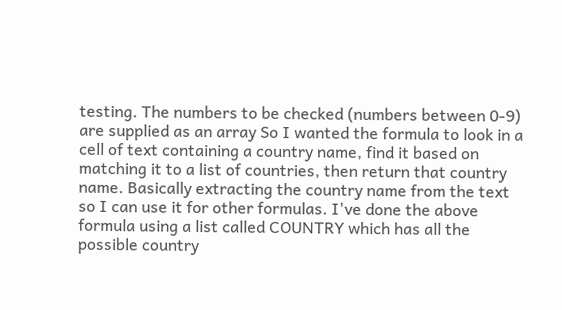testing. The numbers to be checked (numbers between 0-9) are supplied as an array So I wanted the formula to look in a cell of text containing a country name, find it based on matching it to a list of countries, then return that country name. Basically extracting the country name from the text so I can use it for other formulas. I've done the above formula using a list called COUNTRY which has all the possible country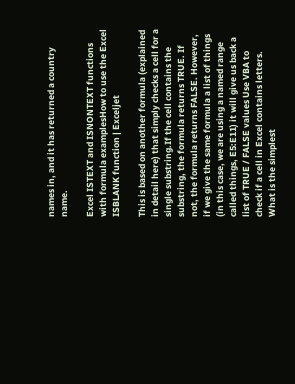names in, and it has returned a country name.

Excel ISTEXT and ISNONTEXT functions with formula examplesHow to use the Excel ISBLANK function | Exceljet

This is based on another formula (explained in detail here) that simply checks a cell for a single substring.If the cell contains the substring, the formula returns TRUE. If not, the formula returns FALSE. However, if we give the same formula a list of things (in this case, we are using a named range called things, E5:E11) it will give us back a list of TRUE / FALSE values Use VBA to check if a cell in Excel contains letters. What is the simplest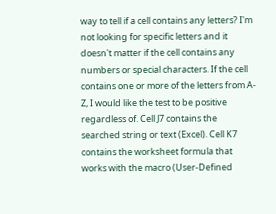way to tell if a cell contains any letters? I'm not looking for specific letters and it doesn't matter if the cell contains any numbers or special characters. If the cell contains one or more of the letters from A-Z, I would like the test to be positive regardless of. Cell J7 contains the searched string or text (Excel). Cell K7 contains the worksheet formula that works with the macro (User-Defined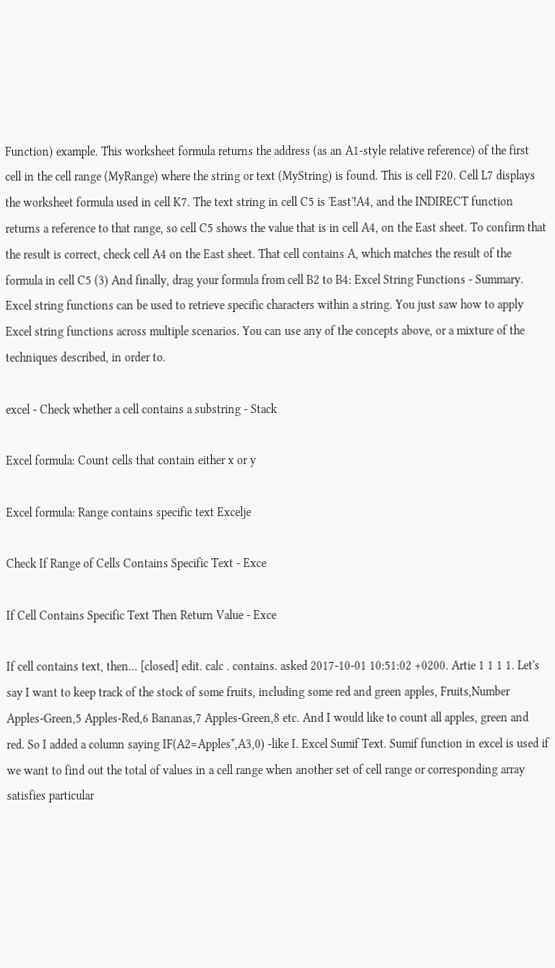Function) example. This worksheet formula returns the address (as an A1-style relative reference) of the first cell in the cell range (MyRange) where the string or text (MyString) is found. This is cell F20. Cell L7 displays the worksheet formula used in cell K7. The text string in cell C5 is 'East'!A4, and the INDIRECT function returns a reference to that range, so cell C5 shows the value that is in cell A4, on the East sheet. To confirm that the result is correct, check cell A4 on the East sheet. That cell contains A, which matches the result of the formula in cell C5 (3) And finally, drag your formula from cell B2 to B4: Excel String Functions - Summary. Excel string functions can be used to retrieve specific characters within a string. You just saw how to apply Excel string functions across multiple scenarios. You can use any of the concepts above, or a mixture of the techniques described, in order to.

excel - Check whether a cell contains a substring - Stack

Excel formula: Count cells that contain either x or y

Excel formula: Range contains specific text Excelje

Check If Range of Cells Contains Specific Text - Exce

If Cell Contains Specific Text Then Return Value - Exce

If cell contains text, then... [closed] edit. calc . contains. asked 2017-10-01 10:51:02 +0200. Artie 1 1 1 1. Let's say I want to keep track of the stock of some fruits, including some red and green apples, Fruits,Number Apples-Green,5 Apples-Red,6 Bananas,7 Apples-Green,8 etc. And I would like to count all apples, green and red. So I added a column saying IF(A2=Apples*,A3,0) -like I. Excel Sumif Text. Sumif function in excel is used if we want to find out the total of values in a cell range when another set of cell range or corresponding array satisfies particular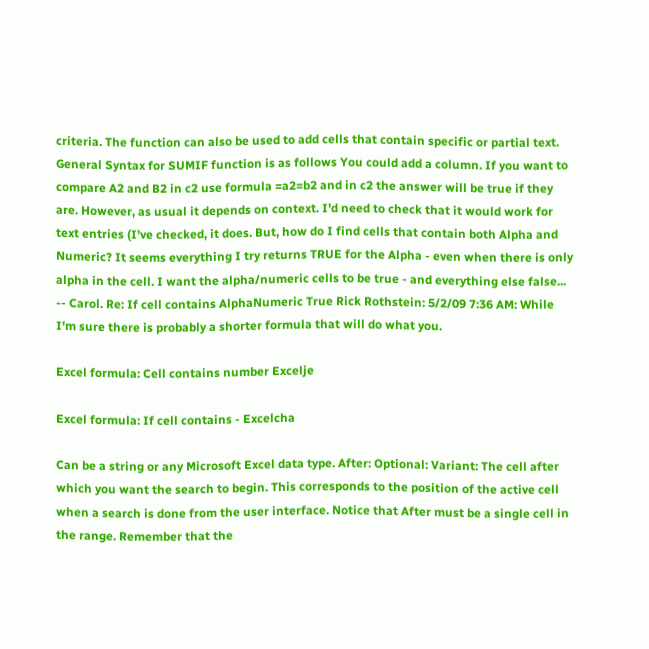criteria. The function can also be used to add cells that contain specific or partial text. General Syntax for SUMIF function is as follows You could add a column. If you want to compare A2 and B2 in c2 use formula =a2=b2 and in c2 the answer will be true if they are. However, as usual it depends on context. I'd need to check that it would work for text entries (I've checked, it does. But, how do I find cells that contain both Alpha and Numeric? It seems everything I try returns TRUE for the Alpha - even when there is only alpha in the cell. I want the alpha/numeric cells to be true - and everything else false... -- Carol. Re: If cell contains AlphaNumeric True Rick Rothstein: 5/2/09 7:36 AM: While I'm sure there is probably a shorter formula that will do what you.

Excel formula: Cell contains number Excelje

Excel formula: If cell contains - Excelcha

Can be a string or any Microsoft Excel data type. After: Optional: Variant: The cell after which you want the search to begin. This corresponds to the position of the active cell when a search is done from the user interface. Notice that After must be a single cell in the range. Remember that the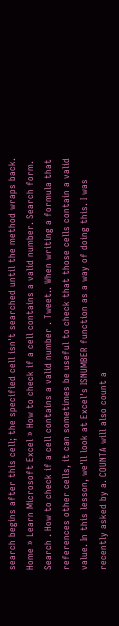search begins after this cell; the specified cell isn't searched until the method wraps back. Home » Learn Microsoft Excel » How to check if a cell contains a valid number. Search form. Search . How to check if a cell contains a valid number . Tweet.. When writing a formula that references other cells, it can sometimes be useful to check that those cells contain a valid value. In this lesson, we'll look at Excel's ISNUMBER function as a way of doing this. I was recently asked by a. COUNTA will also count a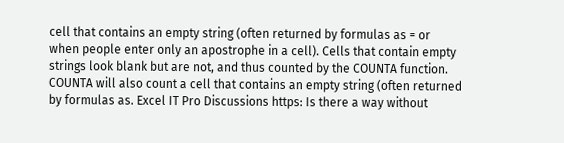cell that contains an empty string (often returned by formulas as = or when people enter only an apostrophe in a cell). Cells that contain empty strings look blank but are not, and thus counted by the COUNTA function. COUNTA will also count a cell that contains an empty string (often returned by formulas as. Excel IT Pro Discussions https: Is there a way without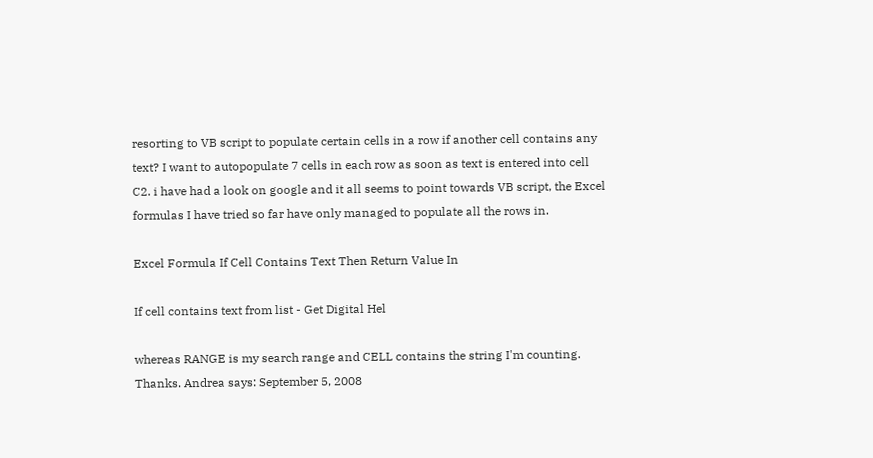resorting to VB script to populate certain cells in a row if another cell contains any text? I want to autopopulate 7 cells in each row as soon as text is entered into cell C2. i have had a look on google and it all seems to point towards VB script, the Excel formulas I have tried so far have only managed to populate all the rows in.

Excel Formula If Cell Contains Text Then Return Value In

If cell contains text from list - Get Digital Hel

whereas RANGE is my search range and CELL contains the string I'm counting. Thanks. Andrea says: September 5, 2008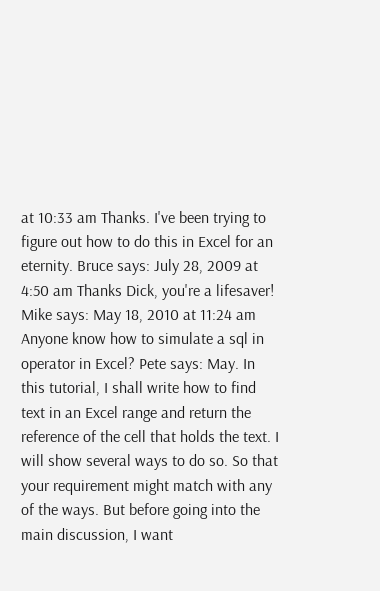at 10:33 am Thanks. I've been trying to figure out how to do this in Excel for an eternity. Bruce says: July 28, 2009 at 4:50 am Thanks Dick, you're a lifesaver! Mike says: May 18, 2010 at 11:24 am Anyone know how to simulate a sql in operator in Excel? Pete says: May. In this tutorial, I shall write how to find text in an Excel range and return the reference of the cell that holds the text. I will show several ways to do so. So that your requirement might match with any of the ways. But before going into the main discussion, I want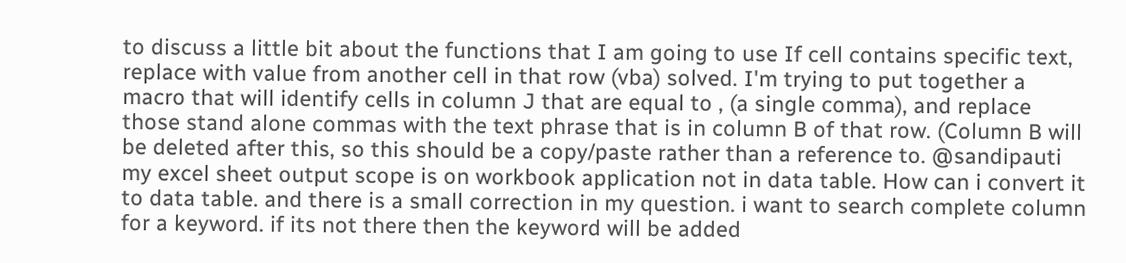to discuss a little bit about the functions that I am going to use If cell contains specific text, replace with value from another cell in that row (vba) solved. I'm trying to put together a macro that will identify cells in column J that are equal to , (a single comma), and replace those stand alone commas with the text phrase that is in column B of that row. (Column B will be deleted after this, so this should be a copy/paste rather than a reference to. @sandipauti my excel sheet output scope is on workbook application not in data table. How can i convert it to data table. and there is a small correction in my question. i want to search complete column for a keyword. if its not there then the keyword will be added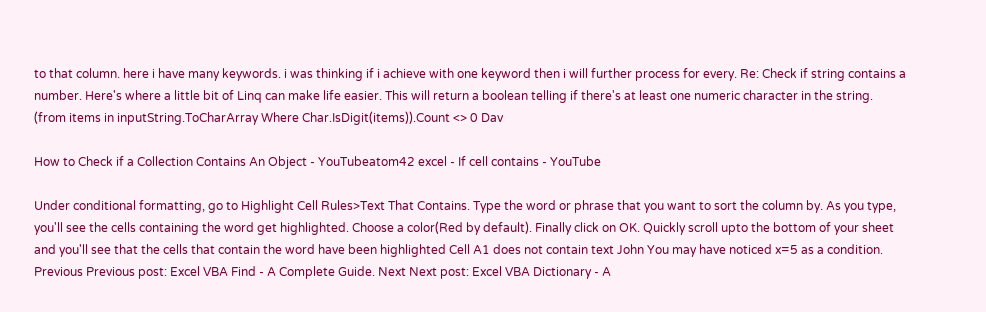to that column. here i have many keywords. i was thinking if i achieve with one keyword then i will further process for every. Re: Check if string contains a number. Here's where a little bit of Linq can make life easier. This will return a boolean telling if there's at least one numeric character in the string. (from items in inputString.ToCharArray Where Char.IsDigit(items)).Count <> 0 Dav

How to Check if a Collection Contains An Object - YouTubeatom42 excel - If cell contains - YouTube

Under conditional formatting, go to Highlight Cell Rules>Text That Contains. Type the word or phrase that you want to sort the column by. As you type, you'll see the cells containing the word get highlighted. Choose a color(Red by default). Finally click on OK. Quickly scroll upto the bottom of your sheet and you'll see that the cells that contain the word have been highlighted Cell A1 does not contain text John You may have noticed x=5 as a condition. Previous Previous post: Excel VBA Find - A Complete Guide. Next Next post: Excel VBA Dictionary - A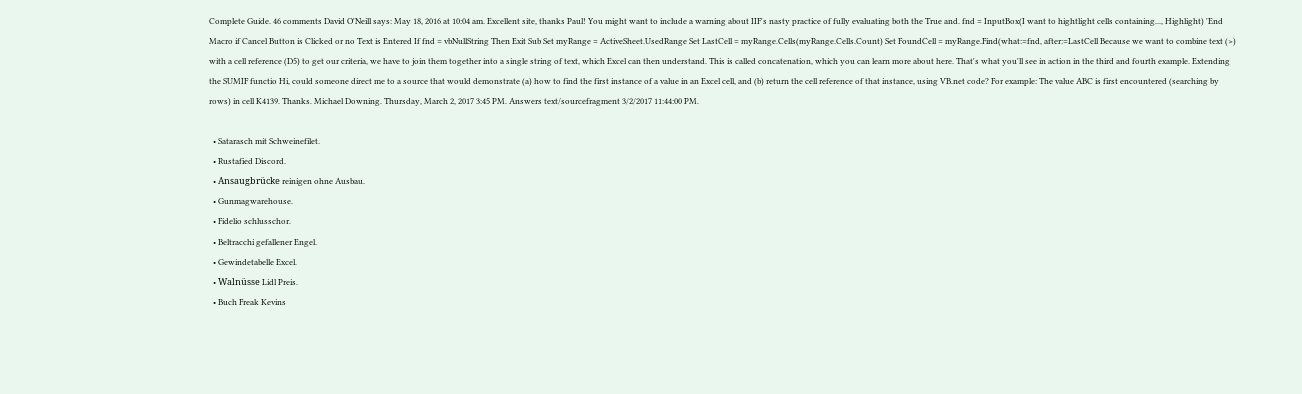Complete Guide. 46 comments David O'Neill says: May 18, 2016 at 10:04 am. Excellent site, thanks Paul! You might want to include a warning about IIF's nasty practice of fully evaluating both the True and. fnd = InputBox(I want to hightlight cells containing..., Highlight) 'End Macro if Cancel Button is Clicked or no Text is Entered If fnd = vbNullString Then Exit Sub Set myRange = ActiveSheet.UsedRange Set LastCell = myRange.Cells(myRange.Cells.Count) Set FoundCell = myRange.Find(what:=fnd, after:=LastCell Because we want to combine text (>) with a cell reference (D5) to get our criteria, we have to join them together into a single string of text, which Excel can then understand. This is called concatenation, which you can learn more about here. That's what you'll see in action in the third and fourth example. Extending the SUMIF functio Hi, could someone direct me to a source that would demonstrate (a) how to find the first instance of a value in an Excel cell, and (b) return the cell reference of that instance, using VB.net code? For example: The value ABC is first encountered (searching by rows) in cell K4139. Thanks. Michael Downing. Thursday, March 2, 2017 3:45 PM. Answers text/sourcefragment 3/2/2017 11:44:00 PM.

  • Satarasch mit Schweinefilet.
  • Rustafied Discord.
  • Ansaugbrücke reinigen ohne Ausbau.
  • Gunmagwarehouse.
  • Fidelio schlusschor.
  • Beltracchi gefallener Engel.
  • Gewindetabelle Excel.
  • Walnüsse Lidl Preis.
  • Buch Freak Kevins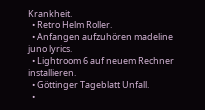Krankheit.
  • Retro Helm Roller.
  • Anfangen aufzuhören madeline juno lyrics.
  • Lightroom 6 auf neuem Rechner installieren.
  • Göttinger Tageblatt Unfall.
  •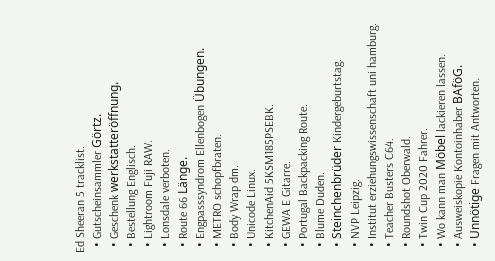Ed Sheeran 5 tracklist.
  • Gutscheinsammler Görtz.
  • Geschenk werkstatteröffnung.
  • Bestellung Englisch.
  • Lightroom Fuji RAW.
  • Lonsdale verboten.
  • Route 66 Länge.
  • Engpasssyndrom Ellenbogen Übungen.
  • METRO schopfbraten.
  • Body Wrap dm.
  • Unicode Linux.
  • KitchenAid 5KSM185PSEBK.
  • GEWA E Gitarre.
  • Portugal Backpacking Route.
  • Blume Duden.
  • Steinchenbrüder Kindergeburtstag.
  • NVP Leipzig.
  • Institut erziehungswissenschaft uni hamburg.
  • Teacher Busters C64.
  • Roundshot Oberwald.
  • Twin Cup 2020 Fahrer.
  • Wo kann man Möbel lackieren lassen.
  • Ausweiskopie Kontoinhaber BAföG.
  • Unnötige Fragen mit Antworten.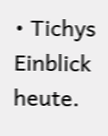• Tichys Einblick heute.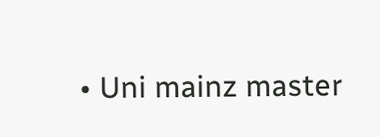• Uni mainz master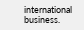international business.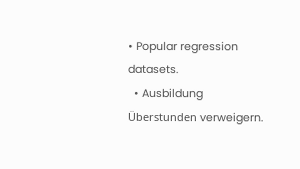• Popular regression datasets.
  • Ausbildung Überstunden verweigern.